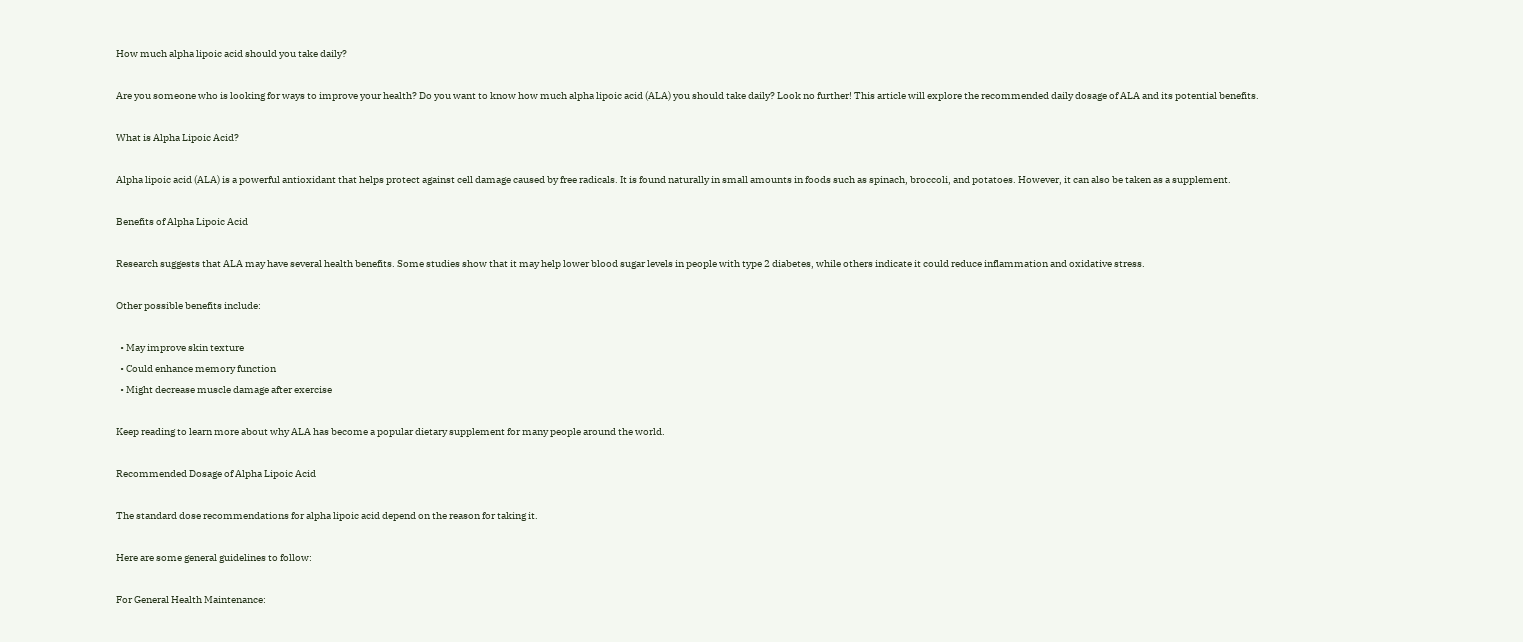How much alpha lipoic acid should you take daily?

Are you someone who is looking for ways to improve your health? Do you want to know how much alpha lipoic acid (ALA) you should take daily? Look no further! This article will explore the recommended daily dosage of ALA and its potential benefits.

What is Alpha Lipoic Acid?

Alpha lipoic acid (ALA) is a powerful antioxidant that helps protect against cell damage caused by free radicals. It is found naturally in small amounts in foods such as spinach, broccoli, and potatoes. However, it can also be taken as a supplement.

Benefits of Alpha Lipoic Acid

Research suggests that ALA may have several health benefits. Some studies show that it may help lower blood sugar levels in people with type 2 diabetes, while others indicate it could reduce inflammation and oxidative stress.

Other possible benefits include:

  • May improve skin texture
  • Could enhance memory function
  • Might decrease muscle damage after exercise

Keep reading to learn more about why ALA has become a popular dietary supplement for many people around the world.

Recommended Dosage of Alpha Lipoic Acid

The standard dose recommendations for alpha lipoic acid depend on the reason for taking it.

Here are some general guidelines to follow:

For General Health Maintenance: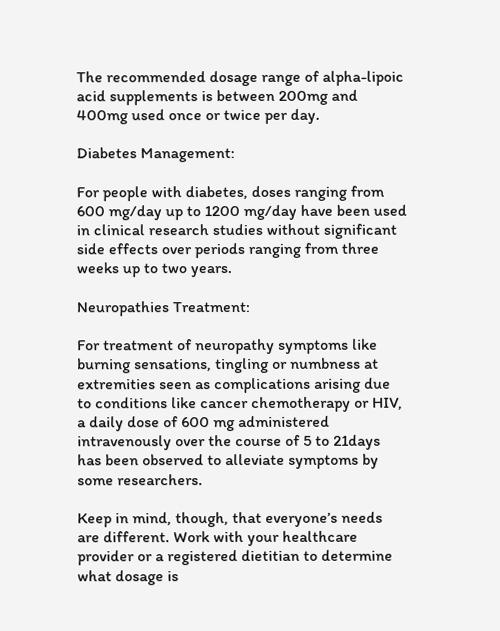The recommended dosage range of alpha-lipoic acid supplements is between 200mg and 400mg used once or twice per day.

Diabetes Management:

For people with diabetes, doses ranging from 600 mg/day up to 1200 mg/day have been used in clinical research studies without significant side effects over periods ranging from three weeks up to two years.

Neuropathies Treatment:

For treatment of neuropathy symptoms like burning sensations, tingling or numbness at extremities seen as complications arising due to conditions like cancer chemotherapy or HIV, a daily dose of 600 mg administered intravenously over the course of 5 to 21days has been observed to alleviate symptoms by some researchers.

Keep in mind, though, that everyone’s needs are different. Work with your healthcare provider or a registered dietitian to determine what dosage is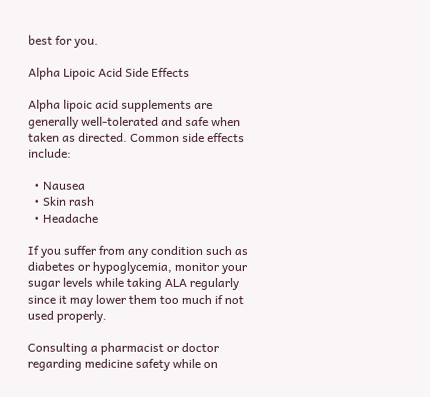best for you.

Alpha Lipoic Acid Side Effects

Alpha lipoic acid supplements are generally well-tolerated and safe when taken as directed. Common side effects include:

  • Nausea
  • Skin rash
  • Headache

If you suffer from any condition such as diabetes or hypoglycemia, monitor your sugar levels while taking ALA regularly since it may lower them too much if not used properly.

Consulting a pharmacist or doctor regarding medicine safety while on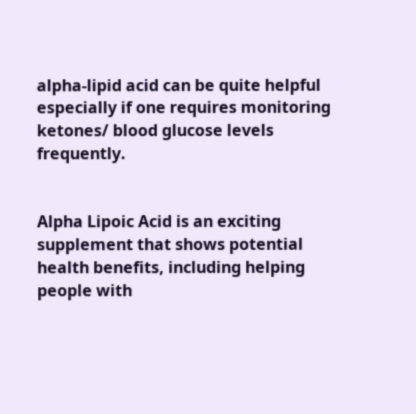alpha-lipid acid can be quite helpful especially if one requires monitoring ketones/ blood glucose levels frequently.


Alpha Lipoic Acid is an exciting supplement that shows potential health benefits, including helping people with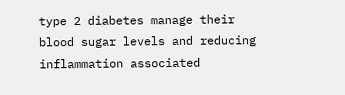type 2 diabetes manage their blood sugar levels and reducing inflammation associated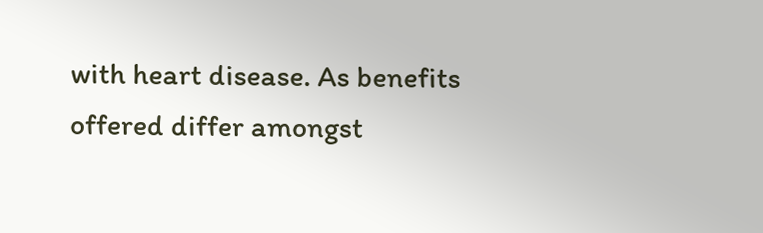with heart disease. As benefits offered differ amongst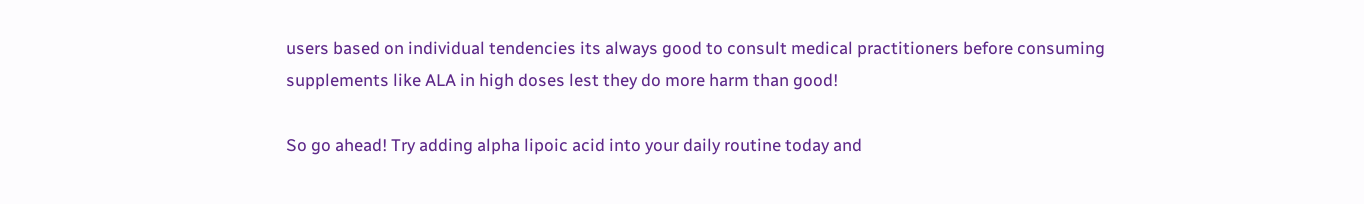users based on individual tendencies its always good to consult medical practitioners before consuming supplements like ALA in high doses lest they do more harm than good!

So go ahead! Try adding alpha lipoic acid into your daily routine today and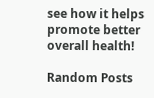see how it helps promote better overall health!

Random Posts